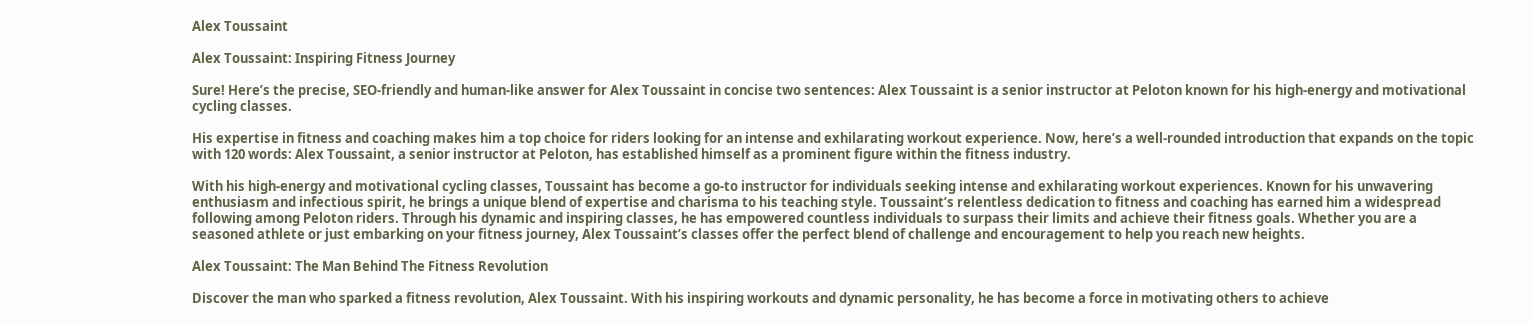Alex Toussaint

Alex Toussaint: Inspiring Fitness Journey

Sure! Here’s the precise, SEO-friendly and human-like answer for Alex Toussaint in concise two sentences: Alex Toussaint is a senior instructor at Peloton known for his high-energy and motivational cycling classes.

His expertise in fitness and coaching makes him a top choice for riders looking for an intense and exhilarating workout experience. Now, here’s a well-rounded introduction that expands on the topic with 120 words: Alex Toussaint, a senior instructor at Peloton, has established himself as a prominent figure within the fitness industry.

With his high-energy and motivational cycling classes, Toussaint has become a go-to instructor for individuals seeking intense and exhilarating workout experiences. Known for his unwavering enthusiasm and infectious spirit, he brings a unique blend of expertise and charisma to his teaching style. Toussaint’s relentless dedication to fitness and coaching has earned him a widespread following among Peloton riders. Through his dynamic and inspiring classes, he has empowered countless individuals to surpass their limits and achieve their fitness goals. Whether you are a seasoned athlete or just embarking on your fitness journey, Alex Toussaint’s classes offer the perfect blend of challenge and encouragement to help you reach new heights.

Alex Toussaint: The Man Behind The Fitness Revolution

Discover the man who sparked a fitness revolution, Alex Toussaint. With his inspiring workouts and dynamic personality, he has become a force in motivating others to achieve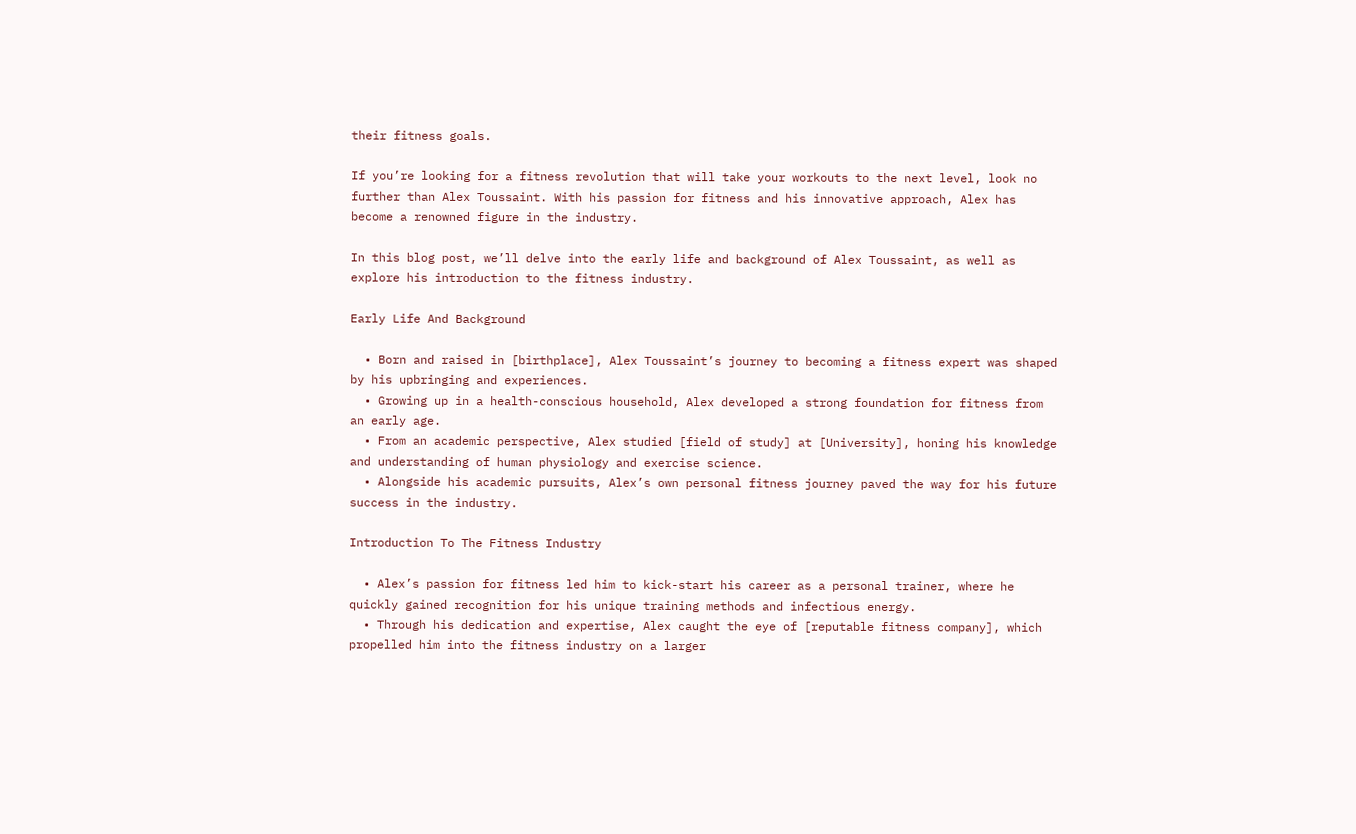their fitness goals.

If you’re looking for a fitness revolution that will take your workouts to the next level, look no further than Alex Toussaint. With his passion for fitness and his innovative approach, Alex has become a renowned figure in the industry.

In this blog post, we’ll delve into the early life and background of Alex Toussaint, as well as explore his introduction to the fitness industry.

Early Life And Background

  • Born and raised in [birthplace], Alex Toussaint’s journey to becoming a fitness expert was shaped by his upbringing and experiences.
  • Growing up in a health-conscious household, Alex developed a strong foundation for fitness from an early age.
  • From an academic perspective, Alex studied [field of study] at [University], honing his knowledge and understanding of human physiology and exercise science.
  • Alongside his academic pursuits, Alex’s own personal fitness journey paved the way for his future success in the industry.

Introduction To The Fitness Industry

  • Alex’s passion for fitness led him to kick-start his career as a personal trainer, where he quickly gained recognition for his unique training methods and infectious energy.
  • Through his dedication and expertise, Alex caught the eye of [reputable fitness company], which propelled him into the fitness industry on a larger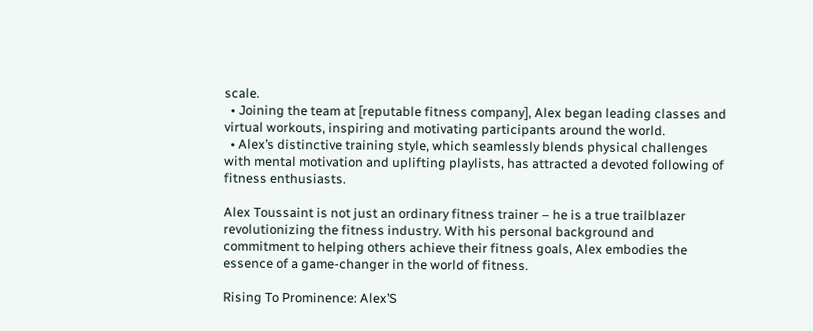scale.
  • Joining the team at [reputable fitness company], Alex began leading classes and virtual workouts, inspiring and motivating participants around the world.
  • Alex’s distinctive training style, which seamlessly blends physical challenges with mental motivation and uplifting playlists, has attracted a devoted following of fitness enthusiasts.

Alex Toussaint is not just an ordinary fitness trainer – he is a true trailblazer revolutionizing the fitness industry. With his personal background and commitment to helping others achieve their fitness goals, Alex embodies the essence of a game-changer in the world of fitness.

Rising To Prominence: Alex’S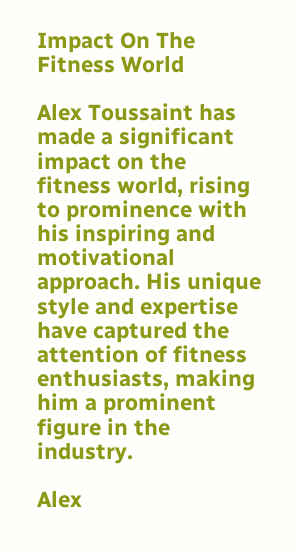Impact On The Fitness World

Alex Toussaint has made a significant impact on the fitness world, rising to prominence with his inspiring and motivational approach. His unique style and expertise have captured the attention of fitness enthusiasts, making him a prominent figure in the industry.

Alex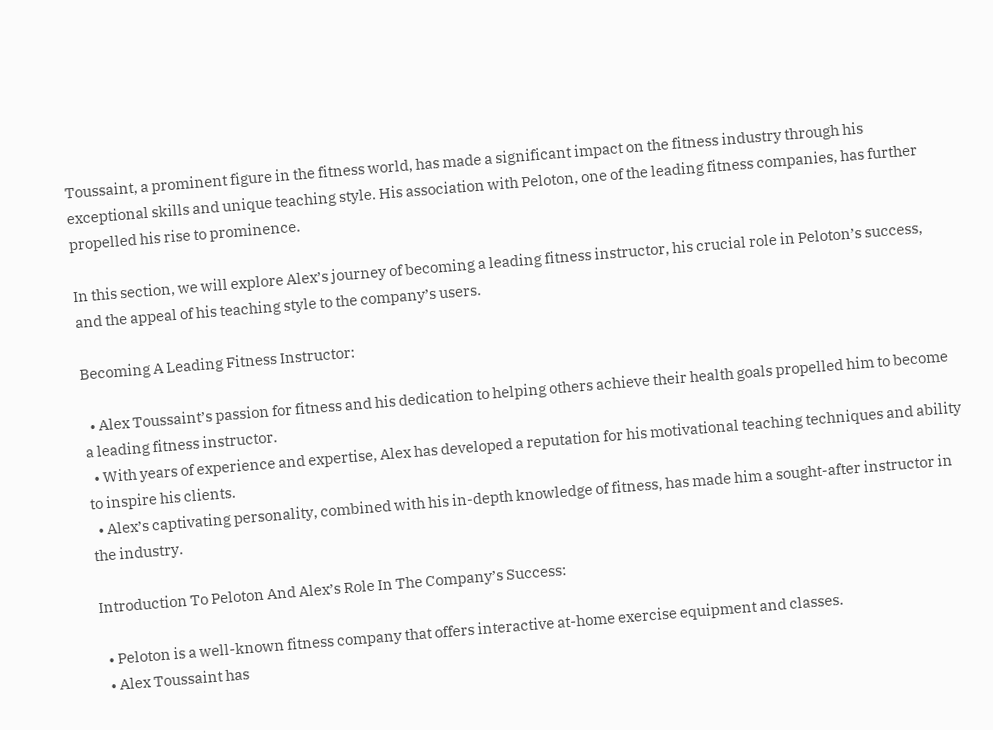Toussaint, a prominent figure in the fitness world, has made a significant impact on the fitness industry through his exceptional skills and unique teaching style. His association with Peloton, one of the leading fitness companies, has further propelled his rise to prominence.

In this section, we will explore Alex’s journey of becoming a leading fitness instructor, his crucial role in Peloton’s success, and the appeal of his teaching style to the company’s users.

Becoming A Leading Fitness Instructor:

  • Alex Toussaint’s passion for fitness and his dedication to helping others achieve their health goals propelled him to become a leading fitness instructor.
  • With years of experience and expertise, Alex has developed a reputation for his motivational teaching techniques and ability to inspire his clients.
  • Alex’s captivating personality, combined with his in-depth knowledge of fitness, has made him a sought-after instructor in the industry.

Introduction To Peloton And Alex’s Role In The Company’s Success:

  • Peloton is a well-known fitness company that offers interactive at-home exercise equipment and classes.
  • Alex Toussaint has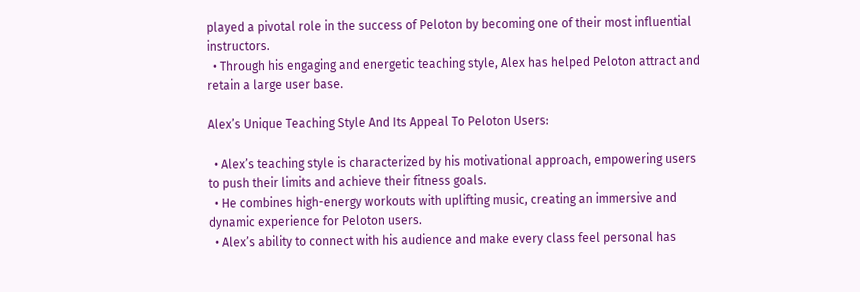played a pivotal role in the success of Peloton by becoming one of their most influential instructors.
  • Through his engaging and energetic teaching style, Alex has helped Peloton attract and retain a large user base.

Alex’s Unique Teaching Style And Its Appeal To Peloton Users:

  • Alex’s teaching style is characterized by his motivational approach, empowering users to push their limits and achieve their fitness goals.
  • He combines high-energy workouts with uplifting music, creating an immersive and dynamic experience for Peloton users.
  • Alex’s ability to connect with his audience and make every class feel personal has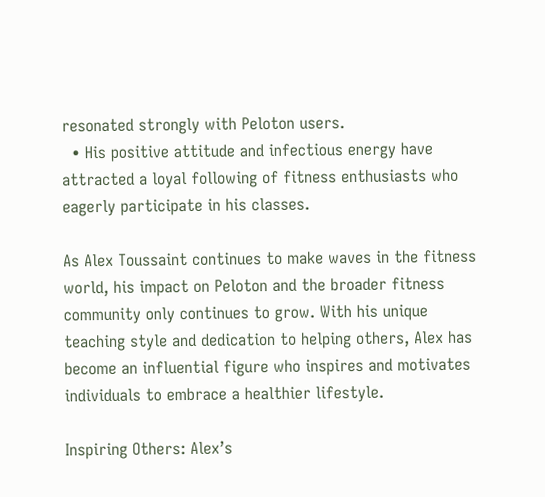resonated strongly with Peloton users.
  • His positive attitude and infectious energy have attracted a loyal following of fitness enthusiasts who eagerly participate in his classes.

As Alex Toussaint continues to make waves in the fitness world, his impact on Peloton and the broader fitness community only continues to grow. With his unique teaching style and dedication to helping others, Alex has become an influential figure who inspires and motivates individuals to embrace a healthier lifestyle.

Inspiring Others: Alex’s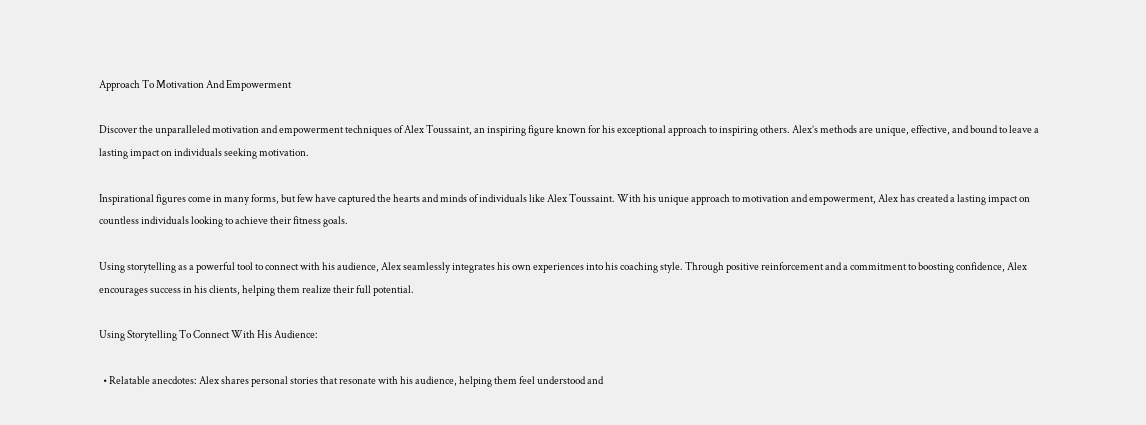Approach To Motivation And Empowerment

Discover the unparalleled motivation and empowerment techniques of Alex Toussaint, an inspiring figure known for his exceptional approach to inspiring others. Alex’s methods are unique, effective, and bound to leave a lasting impact on individuals seeking motivation.

Inspirational figures come in many forms, but few have captured the hearts and minds of individuals like Alex Toussaint. With his unique approach to motivation and empowerment, Alex has created a lasting impact on countless individuals looking to achieve their fitness goals.

Using storytelling as a powerful tool to connect with his audience, Alex seamlessly integrates his own experiences into his coaching style. Through positive reinforcement and a commitment to boosting confidence, Alex encourages success in his clients, helping them realize their full potential.

Using Storytelling To Connect With His Audience:

  • Relatable anecdotes: Alex shares personal stories that resonate with his audience, helping them feel understood and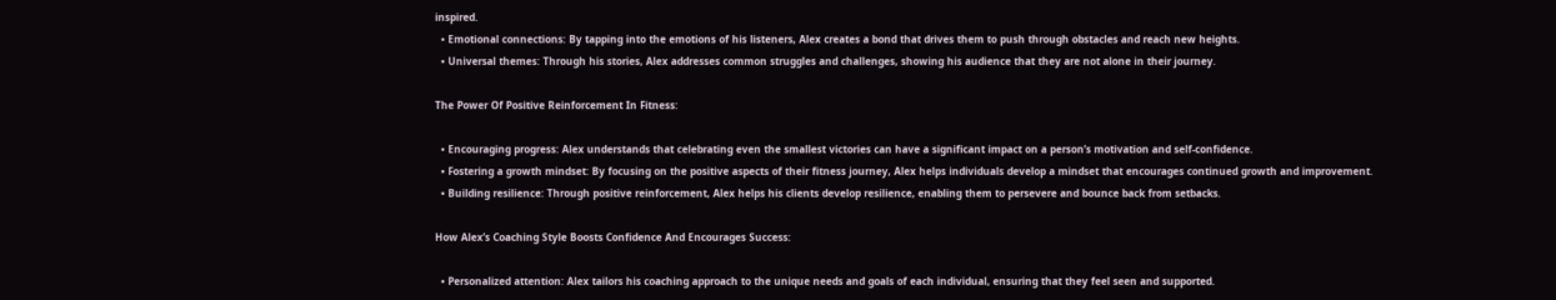inspired.
  • Emotional connections: By tapping into the emotions of his listeners, Alex creates a bond that drives them to push through obstacles and reach new heights.
  • Universal themes: Through his stories, Alex addresses common struggles and challenges, showing his audience that they are not alone in their journey.

The Power Of Positive Reinforcement In Fitness:

  • Encouraging progress: Alex understands that celebrating even the smallest victories can have a significant impact on a person’s motivation and self-confidence.
  • Fostering a growth mindset: By focusing on the positive aspects of their fitness journey, Alex helps individuals develop a mindset that encourages continued growth and improvement.
  • Building resilience: Through positive reinforcement, Alex helps his clients develop resilience, enabling them to persevere and bounce back from setbacks.

How Alex’s Coaching Style Boosts Confidence And Encourages Success:

  • Personalized attention: Alex tailors his coaching approach to the unique needs and goals of each individual, ensuring that they feel seen and supported.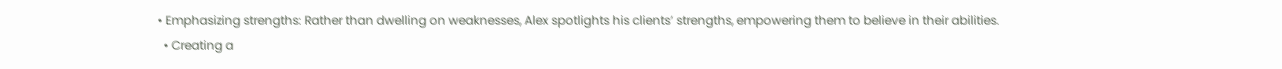• Emphasizing strengths: Rather than dwelling on weaknesses, Alex spotlights his clients’ strengths, empowering them to believe in their abilities.
  • Creating a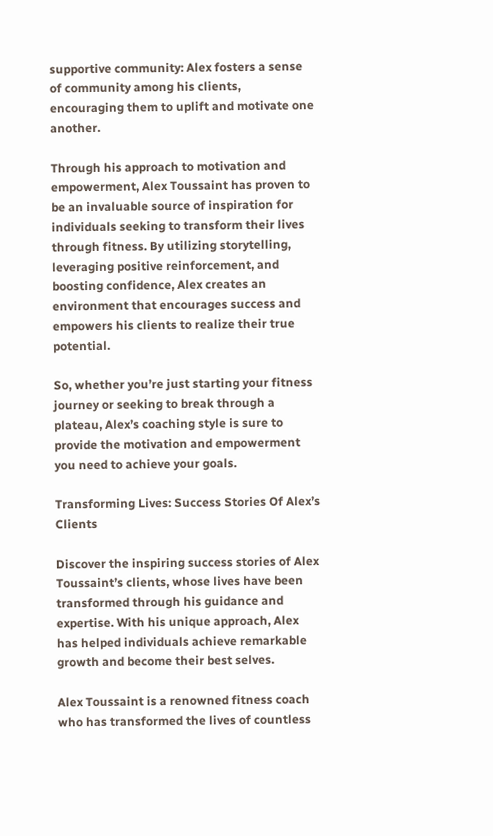supportive community: Alex fosters a sense of community among his clients, encouraging them to uplift and motivate one another.

Through his approach to motivation and empowerment, Alex Toussaint has proven to be an invaluable source of inspiration for individuals seeking to transform their lives through fitness. By utilizing storytelling, leveraging positive reinforcement, and boosting confidence, Alex creates an environment that encourages success and empowers his clients to realize their true potential.

So, whether you’re just starting your fitness journey or seeking to break through a plateau, Alex’s coaching style is sure to provide the motivation and empowerment you need to achieve your goals.

Transforming Lives: Success Stories Of Alex’s Clients

Discover the inspiring success stories of Alex Toussaint’s clients, whose lives have been transformed through his guidance and expertise. With his unique approach, Alex has helped individuals achieve remarkable growth and become their best selves.

Alex Toussaint is a renowned fitness coach who has transformed the lives of countless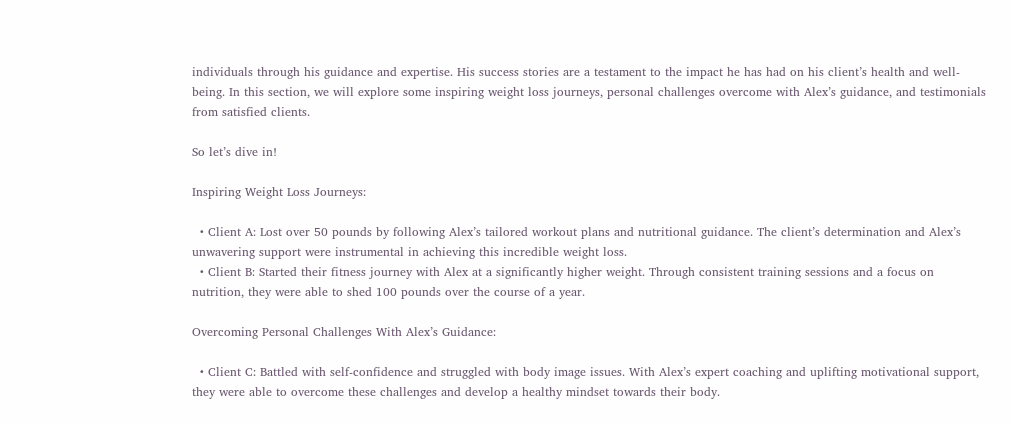individuals through his guidance and expertise. His success stories are a testament to the impact he has had on his client’s health and well-being. In this section, we will explore some inspiring weight loss journeys, personal challenges overcome with Alex’s guidance, and testimonials from satisfied clients.

So let’s dive in!

Inspiring Weight Loss Journeys:

  • Client A: Lost over 50 pounds by following Alex’s tailored workout plans and nutritional guidance. The client’s determination and Alex’s unwavering support were instrumental in achieving this incredible weight loss.
  • Client B: Started their fitness journey with Alex at a significantly higher weight. Through consistent training sessions and a focus on nutrition, they were able to shed 100 pounds over the course of a year.

Overcoming Personal Challenges With Alex’s Guidance:

  • Client C: Battled with self-confidence and struggled with body image issues. With Alex’s expert coaching and uplifting motivational support, they were able to overcome these challenges and develop a healthy mindset towards their body.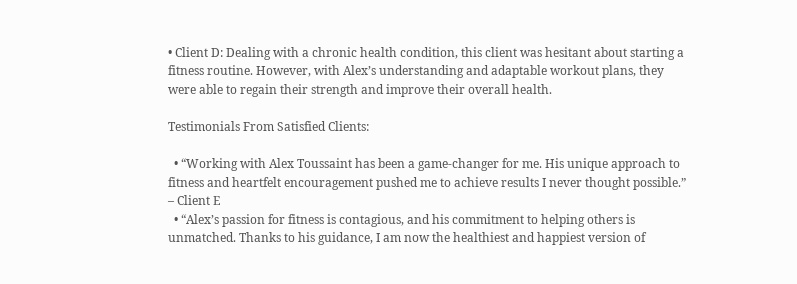• Client D: Dealing with a chronic health condition, this client was hesitant about starting a fitness routine. However, with Alex’s understanding and adaptable workout plans, they were able to regain their strength and improve their overall health.

Testimonials From Satisfied Clients:

  • “Working with Alex Toussaint has been a game-changer for me. His unique approach to fitness and heartfelt encouragement pushed me to achieve results I never thought possible.” – Client E
  • “Alex’s passion for fitness is contagious, and his commitment to helping others is unmatched. Thanks to his guidance, I am now the healthiest and happiest version of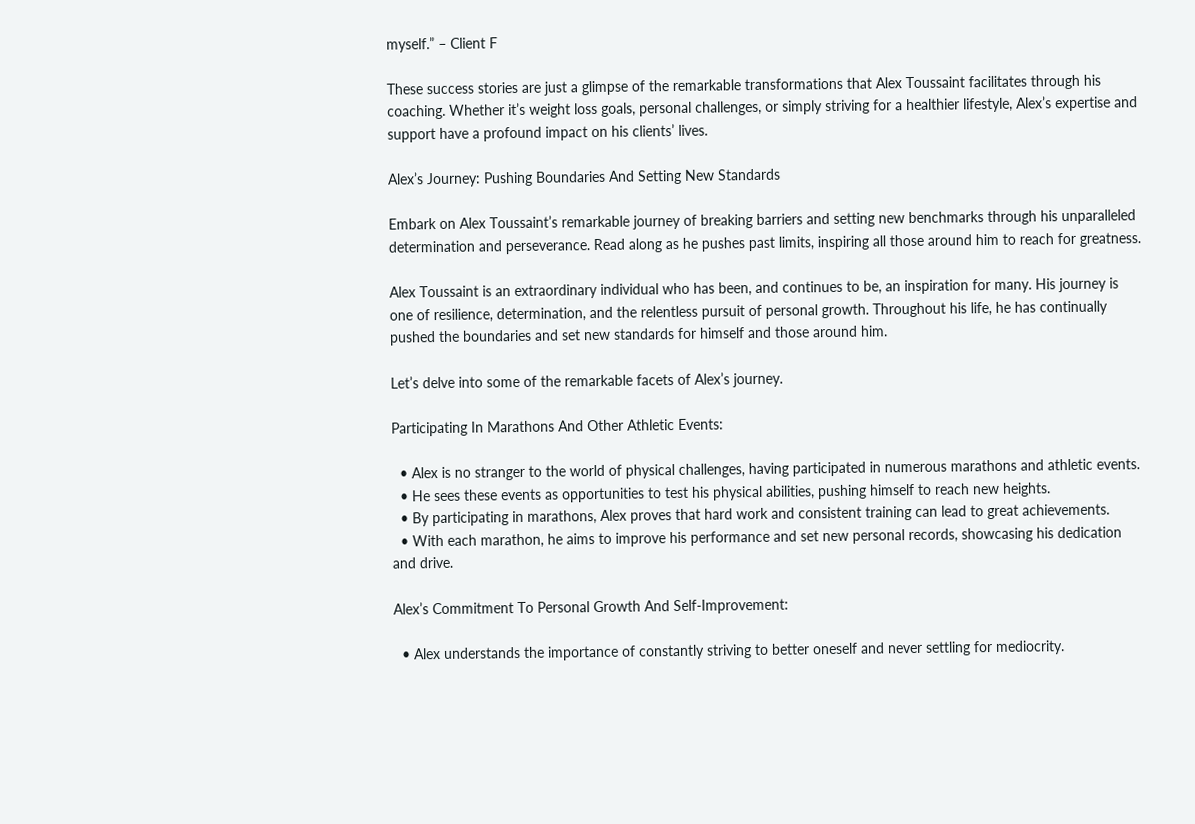myself.” – Client F

These success stories are just a glimpse of the remarkable transformations that Alex Toussaint facilitates through his coaching. Whether it’s weight loss goals, personal challenges, or simply striving for a healthier lifestyle, Alex’s expertise and support have a profound impact on his clients’ lives.

Alex’s Journey: Pushing Boundaries And Setting New Standards

Embark on Alex Toussaint’s remarkable journey of breaking barriers and setting new benchmarks through his unparalleled determination and perseverance. Read along as he pushes past limits, inspiring all those around him to reach for greatness.

Alex Toussaint is an extraordinary individual who has been, and continues to be, an inspiration for many. His journey is one of resilience, determination, and the relentless pursuit of personal growth. Throughout his life, he has continually pushed the boundaries and set new standards for himself and those around him.

Let’s delve into some of the remarkable facets of Alex’s journey.

Participating In Marathons And Other Athletic Events:

  • Alex is no stranger to the world of physical challenges, having participated in numerous marathons and athletic events.
  • He sees these events as opportunities to test his physical abilities, pushing himself to reach new heights.
  • By participating in marathons, Alex proves that hard work and consistent training can lead to great achievements.
  • With each marathon, he aims to improve his performance and set new personal records, showcasing his dedication and drive.

Alex’s Commitment To Personal Growth And Self-Improvement:

  • Alex understands the importance of constantly striving to better oneself and never settling for mediocrity.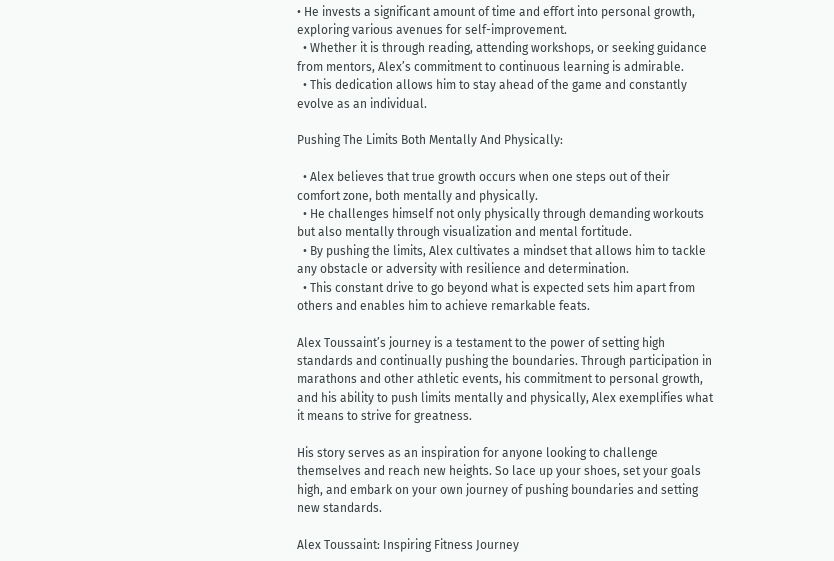• He invests a significant amount of time and effort into personal growth, exploring various avenues for self-improvement.
  • Whether it is through reading, attending workshops, or seeking guidance from mentors, Alex’s commitment to continuous learning is admirable.
  • This dedication allows him to stay ahead of the game and constantly evolve as an individual.

Pushing The Limits Both Mentally And Physically:

  • Alex believes that true growth occurs when one steps out of their comfort zone, both mentally and physically.
  • He challenges himself not only physically through demanding workouts but also mentally through visualization and mental fortitude.
  • By pushing the limits, Alex cultivates a mindset that allows him to tackle any obstacle or adversity with resilience and determination.
  • This constant drive to go beyond what is expected sets him apart from others and enables him to achieve remarkable feats.

Alex Toussaint’s journey is a testament to the power of setting high standards and continually pushing the boundaries. Through participation in marathons and other athletic events, his commitment to personal growth, and his ability to push limits mentally and physically, Alex exemplifies what it means to strive for greatness.

His story serves as an inspiration for anyone looking to challenge themselves and reach new heights. So lace up your shoes, set your goals high, and embark on your own journey of pushing boundaries and setting new standards.

Alex Toussaint: Inspiring Fitness Journey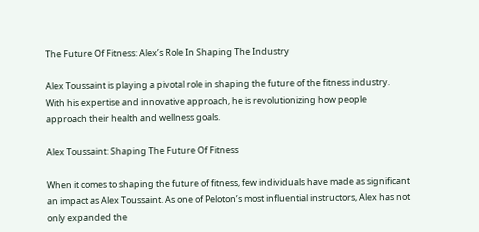The Future Of Fitness: Alex’s Role In Shaping The Industry

Alex Toussaint is playing a pivotal role in shaping the future of the fitness industry. With his expertise and innovative approach, he is revolutionizing how people approach their health and wellness goals.

Alex Toussaint: Shaping The Future Of Fitness

When it comes to shaping the future of fitness, few individuals have made as significant an impact as Alex Toussaint. As one of Peloton’s most influential instructors, Alex has not only expanded the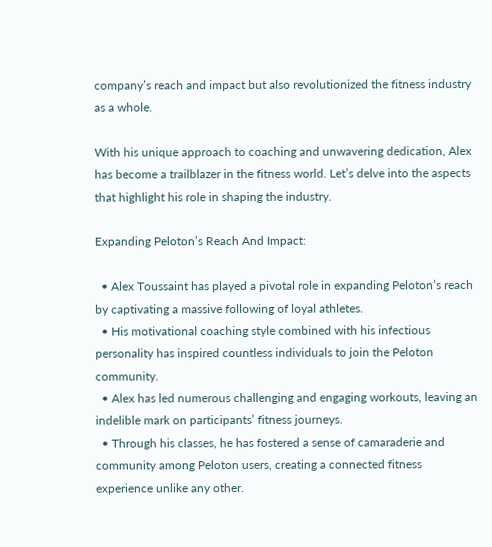company’s reach and impact but also revolutionized the fitness industry as a whole.

With his unique approach to coaching and unwavering dedication, Alex has become a trailblazer in the fitness world. Let’s delve into the aspects that highlight his role in shaping the industry.

Expanding Peloton’s Reach And Impact:

  • Alex Toussaint has played a pivotal role in expanding Peloton’s reach by captivating a massive following of loyal athletes.
  • His motivational coaching style combined with his infectious personality has inspired countless individuals to join the Peloton community.
  • Alex has led numerous challenging and engaging workouts, leaving an indelible mark on participants’ fitness journeys.
  • Through his classes, he has fostered a sense of camaraderie and community among Peloton users, creating a connected fitness experience unlike any other.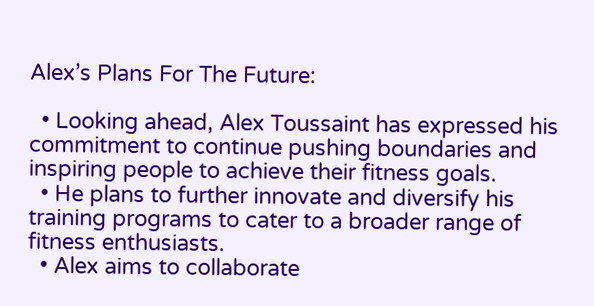Alex’s Plans For The Future:

  • Looking ahead, Alex Toussaint has expressed his commitment to continue pushing boundaries and inspiring people to achieve their fitness goals.
  • He plans to further innovate and diversify his training programs to cater to a broader range of fitness enthusiasts.
  • Alex aims to collaborate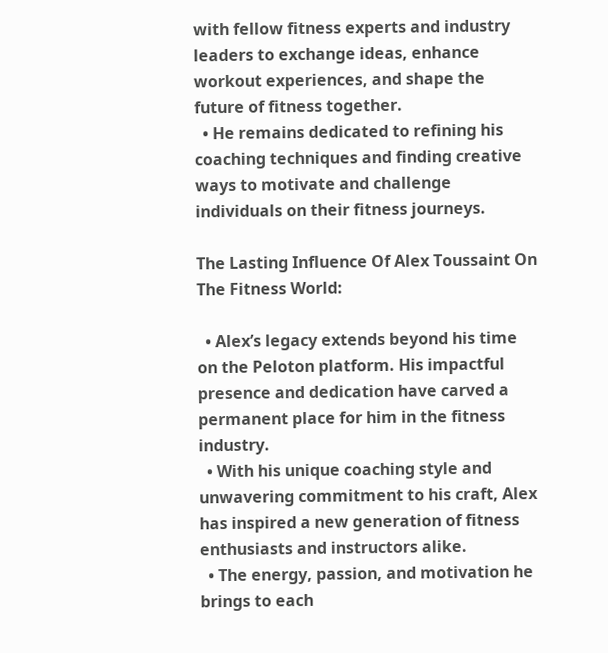with fellow fitness experts and industry leaders to exchange ideas, enhance workout experiences, and shape the future of fitness together.
  • He remains dedicated to refining his coaching techniques and finding creative ways to motivate and challenge individuals on their fitness journeys.

The Lasting Influence Of Alex Toussaint On The Fitness World:

  • Alex’s legacy extends beyond his time on the Peloton platform. His impactful presence and dedication have carved a permanent place for him in the fitness industry.
  • With his unique coaching style and unwavering commitment to his craft, Alex has inspired a new generation of fitness enthusiasts and instructors alike.
  • The energy, passion, and motivation he brings to each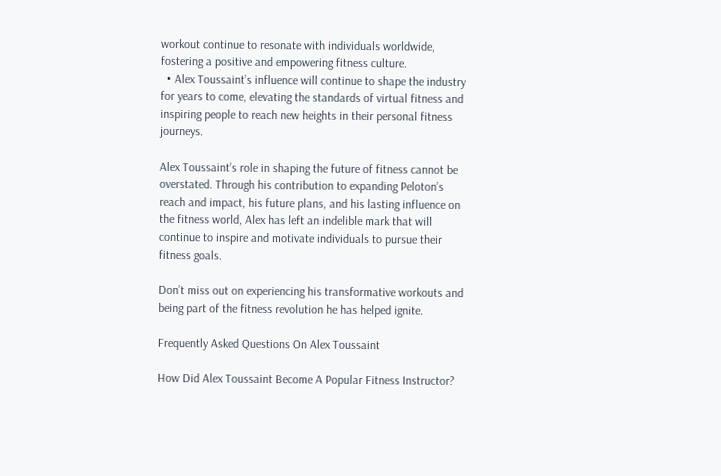workout continue to resonate with individuals worldwide, fostering a positive and empowering fitness culture.
  • Alex Toussaint’s influence will continue to shape the industry for years to come, elevating the standards of virtual fitness and inspiring people to reach new heights in their personal fitness journeys.

Alex Toussaint’s role in shaping the future of fitness cannot be overstated. Through his contribution to expanding Peloton’s reach and impact, his future plans, and his lasting influence on the fitness world, Alex has left an indelible mark that will continue to inspire and motivate individuals to pursue their fitness goals.

Don’t miss out on experiencing his transformative workouts and being part of the fitness revolution he has helped ignite.

Frequently Asked Questions On Alex Toussaint

How Did Alex Toussaint Become A Popular Fitness Instructor?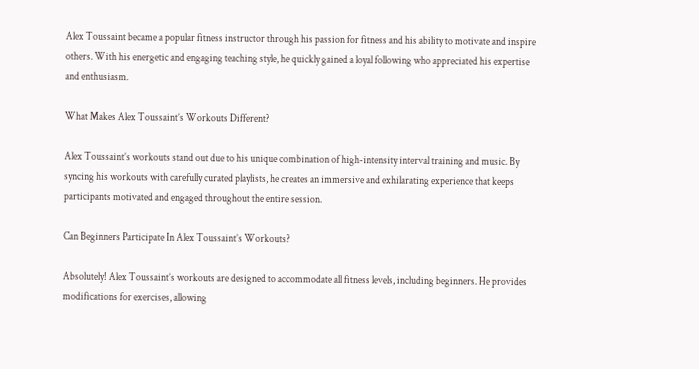Alex Toussaint became a popular fitness instructor through his passion for fitness and his ability to motivate and inspire others. With his energetic and engaging teaching style, he quickly gained a loyal following who appreciated his expertise and enthusiasm.

What Makes Alex Toussaint’s Workouts Different?

Alex Toussaint’s workouts stand out due to his unique combination of high-intensity interval training and music. By syncing his workouts with carefully curated playlists, he creates an immersive and exhilarating experience that keeps participants motivated and engaged throughout the entire session.

Can Beginners Participate In Alex Toussaint’s Workouts?

Absolutely! Alex Toussaint’s workouts are designed to accommodate all fitness levels, including beginners. He provides modifications for exercises, allowing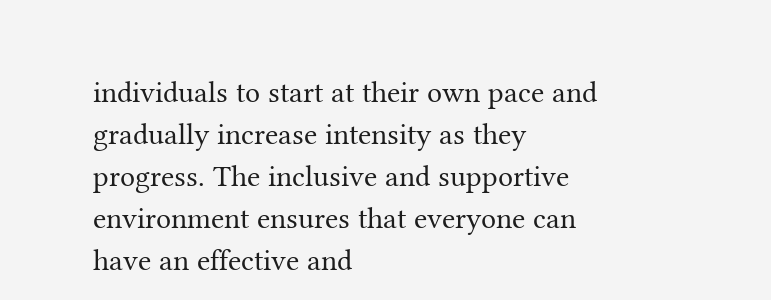individuals to start at their own pace and gradually increase intensity as they progress. The inclusive and supportive environment ensures that everyone can have an effective and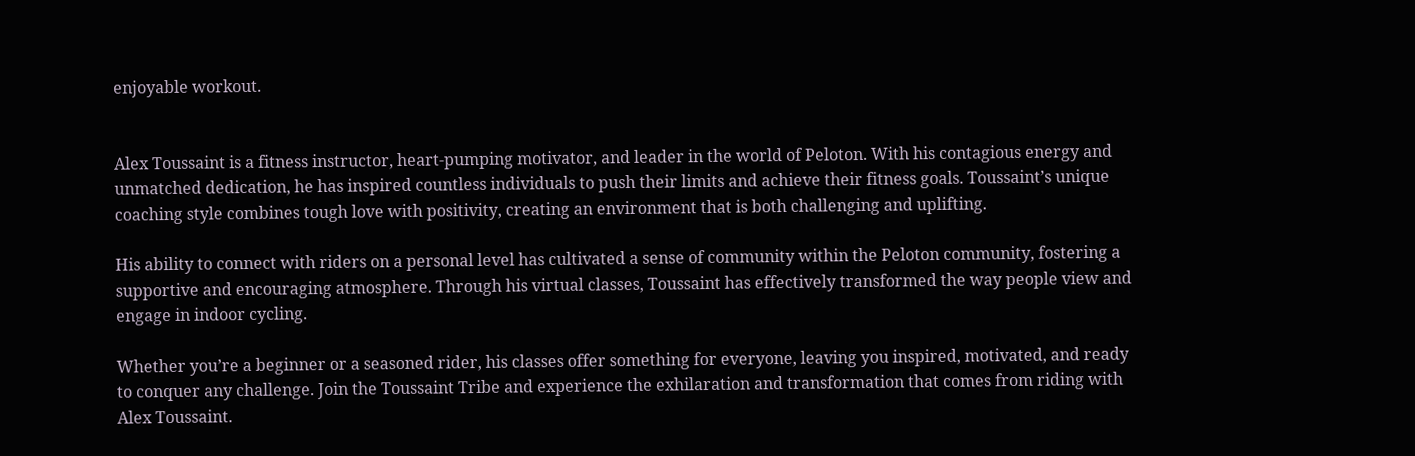enjoyable workout.


Alex Toussaint is a fitness instructor, heart-pumping motivator, and leader in the world of Peloton. With his contagious energy and unmatched dedication, he has inspired countless individuals to push their limits and achieve their fitness goals. Toussaint’s unique coaching style combines tough love with positivity, creating an environment that is both challenging and uplifting.

His ability to connect with riders on a personal level has cultivated a sense of community within the Peloton community, fostering a supportive and encouraging atmosphere. Through his virtual classes, Toussaint has effectively transformed the way people view and engage in indoor cycling.

Whether you’re a beginner or a seasoned rider, his classes offer something for everyone, leaving you inspired, motivated, and ready to conquer any challenge. Join the Toussaint Tribe and experience the exhilaration and transformation that comes from riding with Alex Toussaint.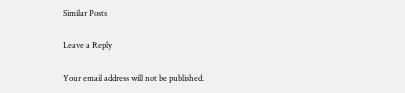Similar Posts

Leave a Reply

Your email address will not be published.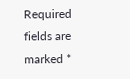Required fields are marked *